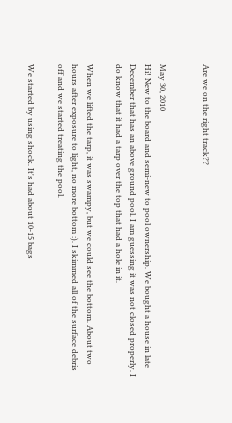Are we on the right track??


May 30, 2010
Hi! New to the board and semi-new to pool ownership. We bought a house in late December that has an above ground pool. I am guessing it was not closed properly. I do know that it had a tarp over the top that had a hole in it.

When we lifted the tarp, it was swampy, but we could see the bottom. About two hours after exposure to light, no more bottom :). I skimmed all of the surface debris off and we started treating the pool.

We started by using shock. It's had about 10-15 bags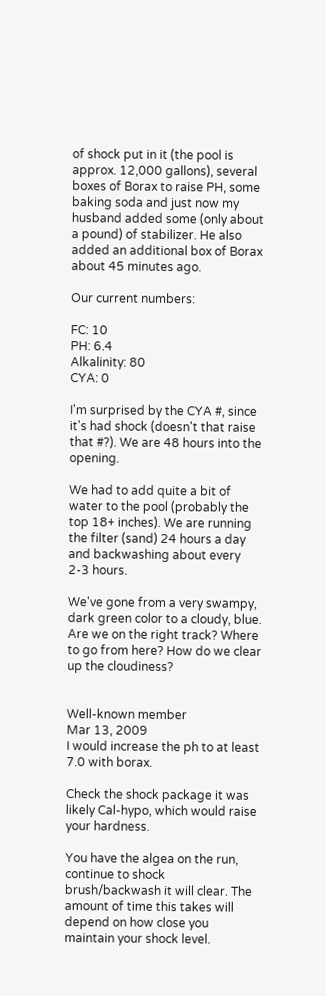of shock put in it (the pool is approx. 12,000 gallons), several boxes of Borax to raise PH, some baking soda and just now my husband added some (only about a pound) of stabilizer. He also added an additional box of Borax about 45 minutes ago.

Our current numbers:

FC: 10
PH: 6.4
Alkalinity: 80
CYA: 0

I'm surprised by the CYA #, since it's had shock (doesn't that raise that #?). We are 48 hours into the opening.

We had to add quite a bit of water to the pool (probably the top 18+ inches). We are running the filter (sand) 24 hours a day and backwashing about every 2-3 hours.

We've gone from a very swampy, dark green color to a cloudy, blue. Are we on the right track? Where to go from here? How do we clear up the cloudiness?


Well-known member
Mar 13, 2009
I would increase the ph to at least 7.0 with borax.

Check the shock package it was likely Cal-hypo, which would raise your hardness.

You have the algea on the run, continue to shock brush/backwash it will clear. The amount of time this takes will depend on how close you maintain your shock level.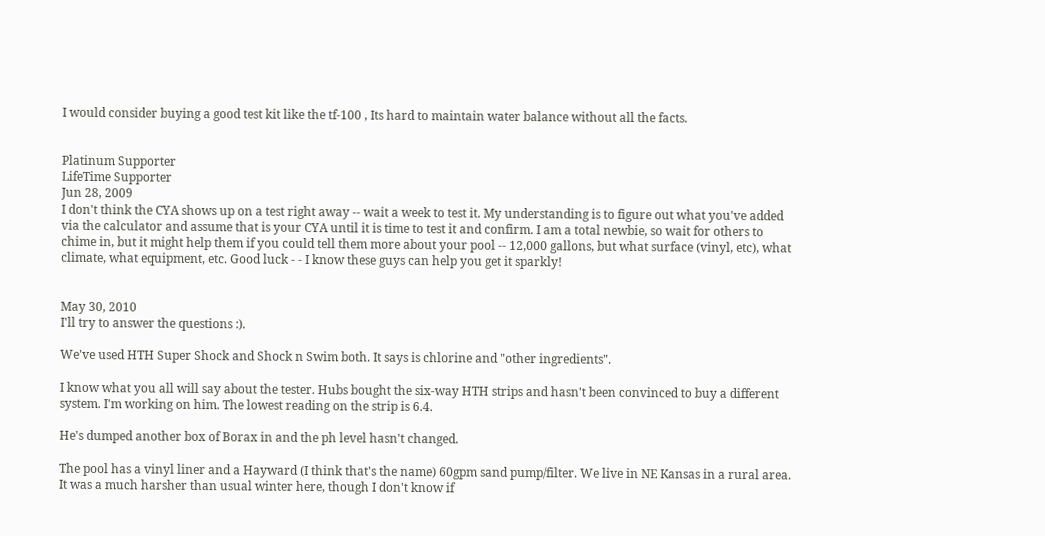I would consider buying a good test kit like the tf-100 , Its hard to maintain water balance without all the facts.


Platinum Supporter
LifeTime Supporter
Jun 28, 2009
I don't think the CYA shows up on a test right away -- wait a week to test it. My understanding is to figure out what you've added via the calculator and assume that is your CYA until it is time to test it and confirm. I am a total newbie, so wait for others to chime in, but it might help them if you could tell them more about your pool -- 12,000 gallons, but what surface (vinyl, etc), what climate, what equipment, etc. Good luck - - I know these guys can help you get it sparkly!


May 30, 2010
I'll try to answer the questions :).

We've used HTH Super Shock and Shock n Swim both. It says is chlorine and "other ingredients".

I know what you all will say about the tester. Hubs bought the six-way HTH strips and hasn't been convinced to buy a different system. I'm working on him. The lowest reading on the strip is 6.4.

He's dumped another box of Borax in and the ph level hasn't changed.

The pool has a vinyl liner and a Hayward (I think that's the name) 60gpm sand pump/filter. We live in NE Kansas in a rural area. It was a much harsher than usual winter here, though I don't know if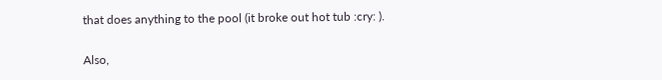that does anything to the pool (it broke out hot tub :cry: ).

Also,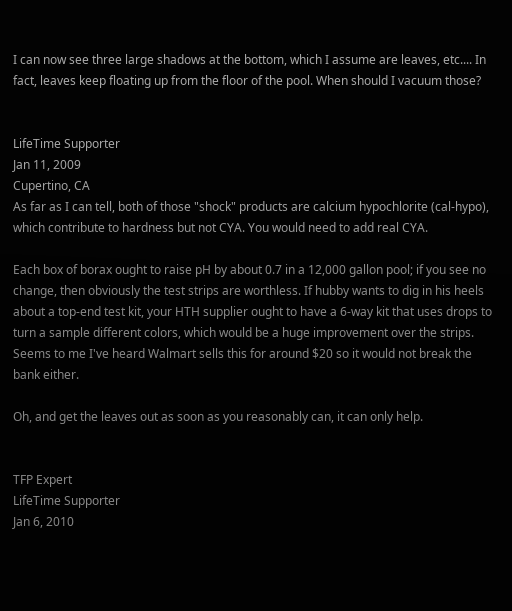I can now see three large shadows at the bottom, which I assume are leaves, etc.... In fact, leaves keep floating up from the floor of the pool. When should I vacuum those?


LifeTime Supporter
Jan 11, 2009
Cupertino, CA
As far as I can tell, both of those "shock" products are calcium hypochlorite (cal-hypo), which contribute to hardness but not CYA. You would need to add real CYA.

Each box of borax ought to raise pH by about 0.7 in a 12,000 gallon pool; if you see no change, then obviously the test strips are worthless. If hubby wants to dig in his heels about a top-end test kit, your HTH supplier ought to have a 6-way kit that uses drops to turn a sample different colors, which would be a huge improvement over the strips. Seems to me I've heard Walmart sells this for around $20 so it would not break the bank either.

Oh, and get the leaves out as soon as you reasonably can, it can only help.


TFP Expert
LifeTime Supporter
Jan 6, 2010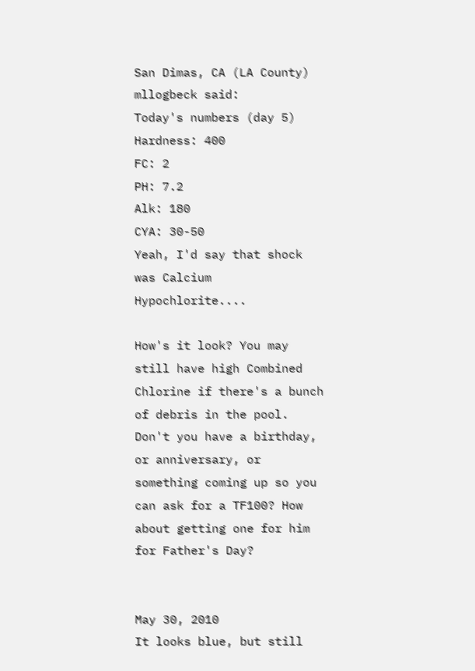San Dimas, CA (LA County)
mllogbeck said:
Today's numbers (day 5)
Hardness: 400
FC: 2
PH: 7.2
Alk: 180
CYA: 30-50
Yeah, I'd say that shock was Calcium Hypochlorite....

How's it look? You may still have high Combined Chlorine if there's a bunch of debris in the pool. Don't you have a birthday, or anniversary, or something coming up so you can ask for a TF100? How about getting one for him for Father's Day?


May 30, 2010
It looks blue, but still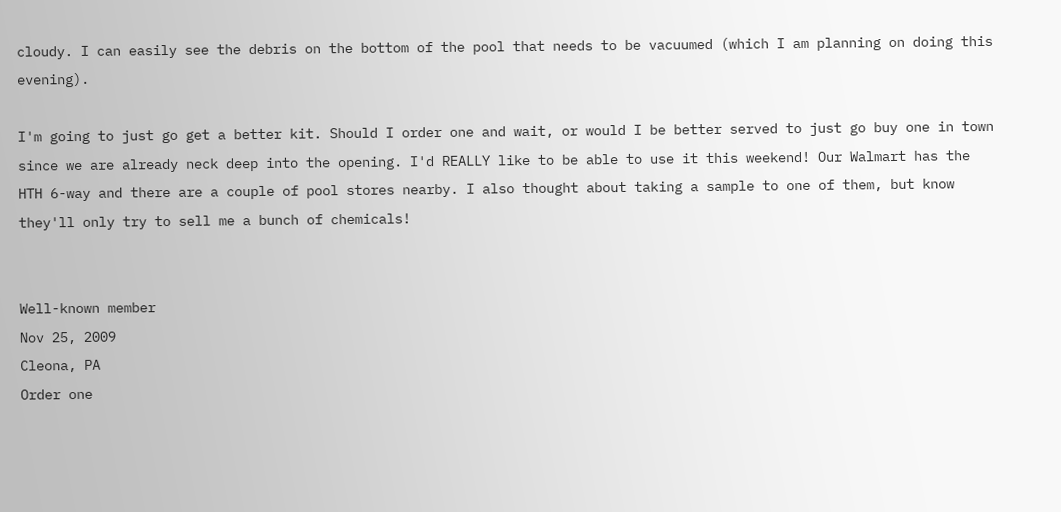cloudy. I can easily see the debris on the bottom of the pool that needs to be vacuumed (which I am planning on doing this evening).

I'm going to just go get a better kit. Should I order one and wait, or would I be better served to just go buy one in town since we are already neck deep into the opening. I'd REALLY like to be able to use it this weekend! Our Walmart has the HTH 6-way and there are a couple of pool stores nearby. I also thought about taking a sample to one of them, but know they'll only try to sell me a bunch of chemicals!


Well-known member
Nov 25, 2009
Cleona, PA
Order one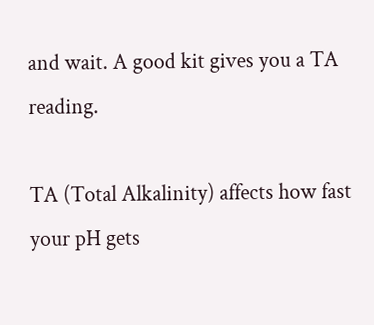and wait. A good kit gives you a TA reading.

TA (Total Alkalinity) affects how fast your pH gets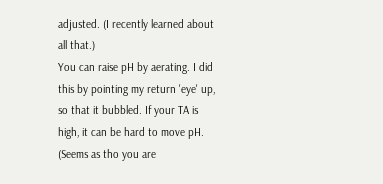adjusted. (I recently learned about all that.)
You can raise pH by aerating. I did this by pointing my return 'eye' up, so that it bubbled. If your TA is high, it can be hard to move pH. (Seems as tho you are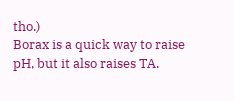tho.)
Borax is a quick way to raise pH, but it also raises TA.